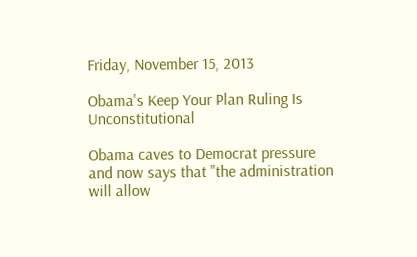Friday, November 15, 2013

Obama's Keep Your Plan Ruling Is Unconstitutional

Obama caves to Democrat pressure and now says that "the administration will allow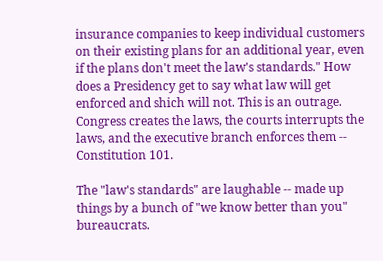insurance companies to keep individual customers on their existing plans for an additional year, even if the plans don't meet the law's standards." How does a Presidency get to say what law will get enforced and shich will not. This is an outrage. Congress creates the laws, the courts interrupts the laws, and the executive branch enforces them -- Constitution 101.

The "law's standards" are laughable -- made up things by a bunch of "we know better than you" bureaucrats.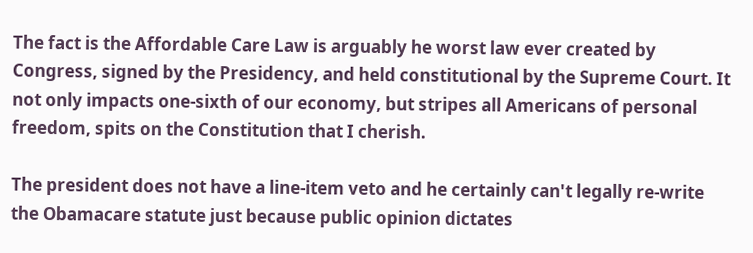The fact is the Affordable Care Law is arguably he worst law ever created by Congress, signed by the Presidency, and held constitutional by the Supreme Court. It not only impacts one-sixth of our economy, but stripes all Americans of personal freedom, spits on the Constitution that I cherish.

The president does not have a line-item veto and he certainly can't legally re-write the Obamacare statute just because public opinion dictates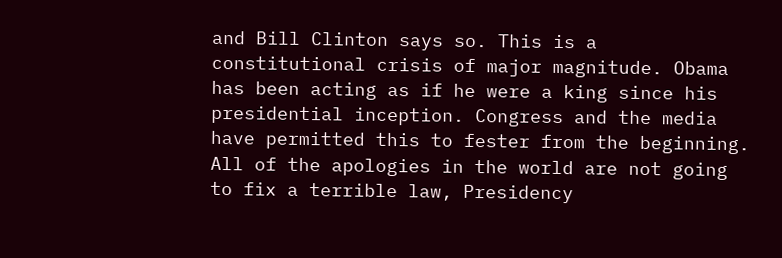and Bill Clinton says so. This is a constitutional crisis of major magnitude. Obama has been acting as if he were a king since his presidential inception. Congress and the media have permitted this to fester from the beginning. All of the apologies in the world are not going to fix a terrible law, Presidency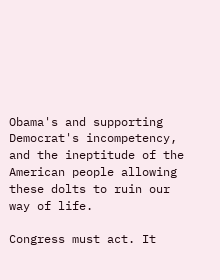Obama's and supporting Democrat's incompetency, and the ineptitude of the American people allowing these dolts to ruin our way of life.

Congress must act. It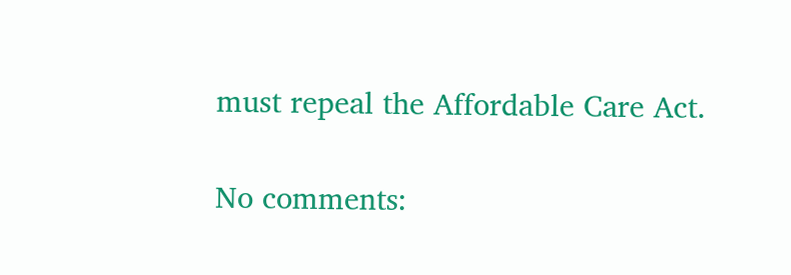must repeal the Affordable Care Act.

No comments: